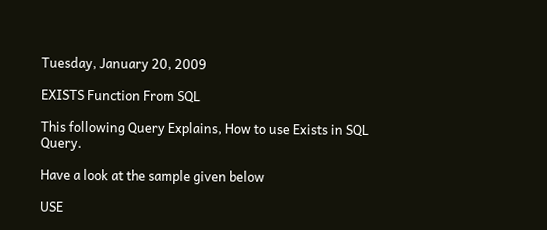Tuesday, January 20, 2009

EXISTS Function From SQL

This following Query Explains, How to use Exists in SQL Query.

Have a look at the sample given below

USE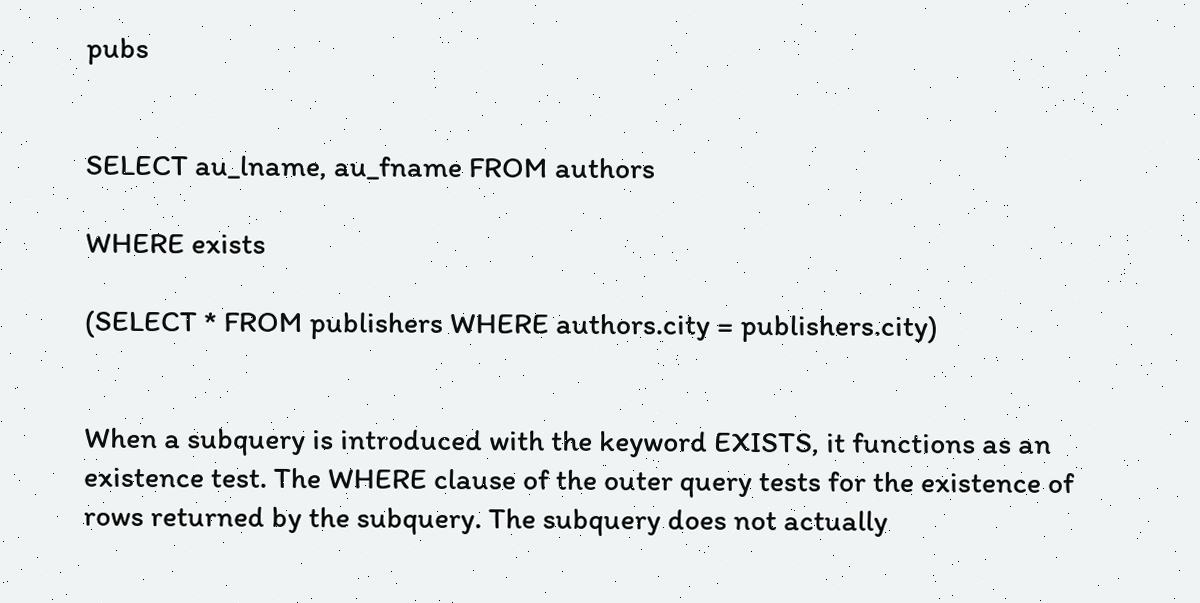pubs


SELECT au_lname, au_fname FROM authors

WHERE exists

(SELECT * FROM publishers WHERE authors.city = publishers.city)


When a subquery is introduced with the keyword EXISTS, it functions as an existence test. The WHERE clause of the outer query tests for the existence of rows returned by the subquery. The subquery does not actually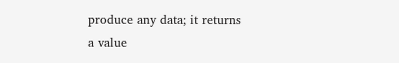produce any data; it returns a value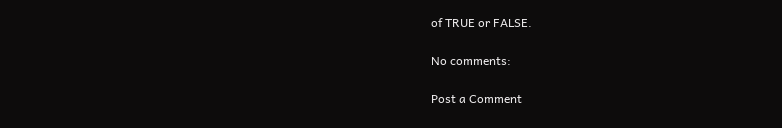of TRUE or FALSE.

No comments:

Post a Comment